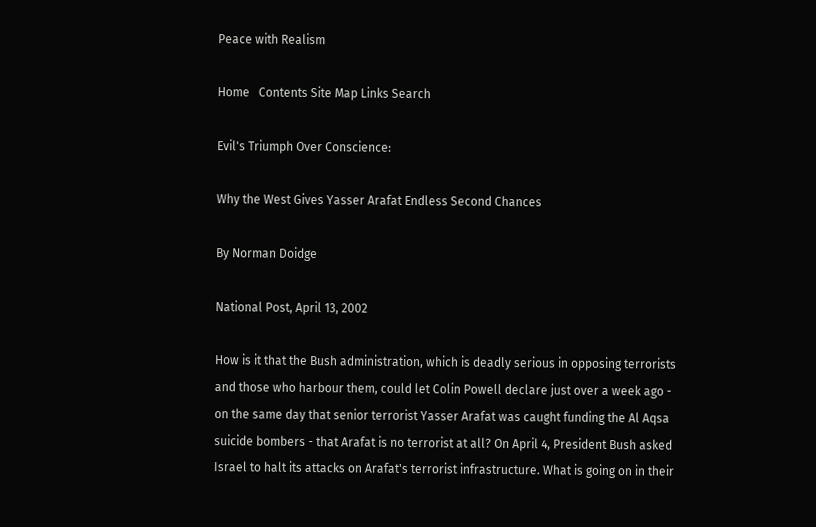Peace with Realism

Home   Contents Site Map Links Search

Evil's Triumph Over Conscience:

Why the West Gives Yasser Arafat Endless Second Chances

By Norman Doidge

National Post, April 13, 2002

How is it that the Bush administration, which is deadly serious in opposing terrorists and those who harbour them, could let Colin Powell declare just over a week ago - on the same day that senior terrorist Yasser Arafat was caught funding the Al Aqsa suicide bombers - that Arafat is no terrorist at all? On April 4, President Bush asked Israel to halt its attacks on Arafat's terrorist infrastructure. What is going on in their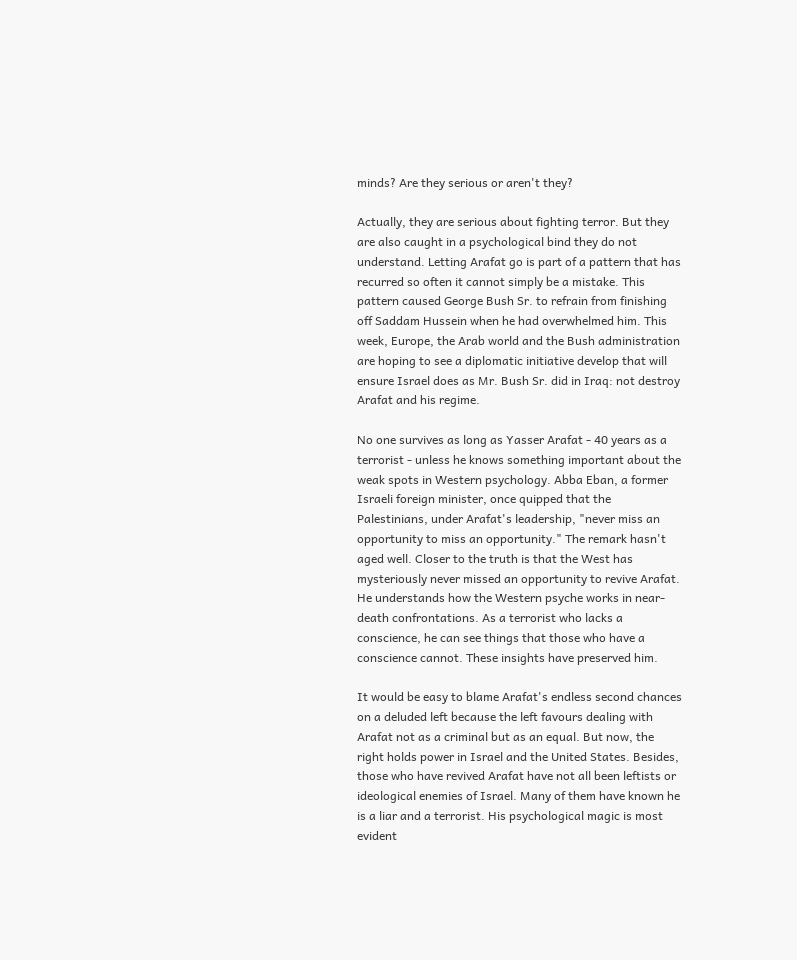minds? Are they serious or aren't they?

Actually, they are serious about fighting terror. But they are also caught in a psychological bind they do not understand. Letting Arafat go is part of a pattern that has recurred so often it cannot simply be a mistake. This pattern caused George Bush Sr. to refrain from finishing off Saddam Hussein when he had overwhelmed him. This week, Europe, the Arab world and the Bush administration are hoping to see a diplomatic initiative develop that will ensure Israel does as Mr. Bush Sr. did in Iraq: not destroy Arafat and his regime.

No one survives as long as Yasser Arafat - 40 years as a terrorist - unless he knows something important about the weak spots in Western psychology. Abba Eban, a former Israeli foreign minister, once quipped that the Palestinians, under Arafat's leadership, "never miss an opportunity to miss an opportunity." The remark hasn't aged well. Closer to the truth is that the West has mysteriously never missed an opportunity to revive Arafat. He understands how the Western psyche works in near-death confrontations. As a terrorist who lacks a conscience, he can see things that those who have a conscience cannot. These insights have preserved him.

It would be easy to blame Arafat's endless second chances on a deluded left because the left favours dealing with Arafat not as a criminal but as an equal. But now, the right holds power in Israel and the United States. Besides, those who have revived Arafat have not all been leftists or ideological enemies of Israel. Many of them have known he is a liar and a terrorist. His psychological magic is most evident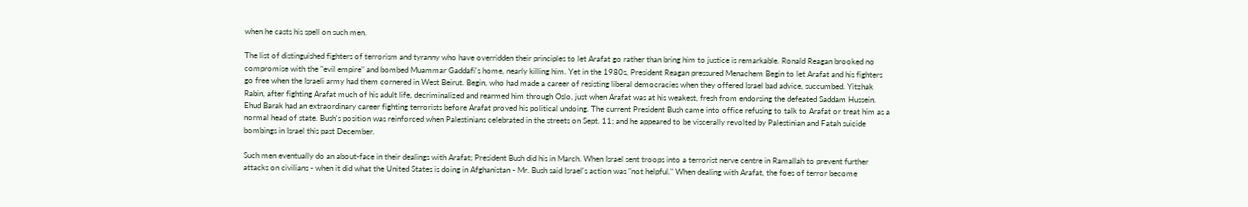when he casts his spell on such men.

The list of distinguished fighters of terrorism and tyranny who have overridden their principles to let Arafat go rather than bring him to justice is remarkable. Ronald Reagan brooked no compromise with the "evil empire" and bombed Muammar Gaddafi's home, nearly killing him. Yet in the 1980s, President Reagan pressured Menachem Begin to let Arafat and his fighters go free when the Israeli army had them cornered in West Beirut. Begin, who had made a career of resisting liberal democracies when they offered Israel bad advice, succumbed. Yitzhak Rabin, after fighting Arafat much of his adult life, decriminalized and rearmed him through Oslo, just when Arafat was at his weakest, fresh from endorsing the defeated Saddam Hussein. Ehud Barak had an extraordinary career fighting terrorists before Arafat proved his political undoing. The current President Bush came into office refusing to talk to Arafat or treat him as a normal head of state. Bush's position was reinforced when Palestinians celebrated in the streets on Sept. 11; and he appeared to be viscerally revolted by Palestinian and Fatah suicide bombings in Israel this past December.

Such men eventually do an about-face in their dealings with Arafat; President Bush did his in March. When Israel sent troops into a terrorist nerve centre in Ramallah to prevent further attacks on civilians - when it did what the United States is doing in Afghanistan - Mr. Bush said Israel's action was "not helpful." When dealing with Arafat, the foes of terror become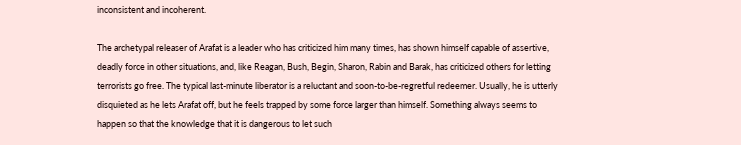inconsistent and incoherent.

The archetypal releaser of Arafat is a leader who has criticized him many times, has shown himself capable of assertive, deadly force in other situations, and, like Reagan, Bush, Begin, Sharon, Rabin and Barak, has criticized others for letting terrorists go free. The typical last-minute liberator is a reluctant and soon-to-be-regretful redeemer. Usually, he is utterly disquieted as he lets Arafat off, but he feels trapped by some force larger than himself. Something always seems to happen so that the knowledge that it is dangerous to let such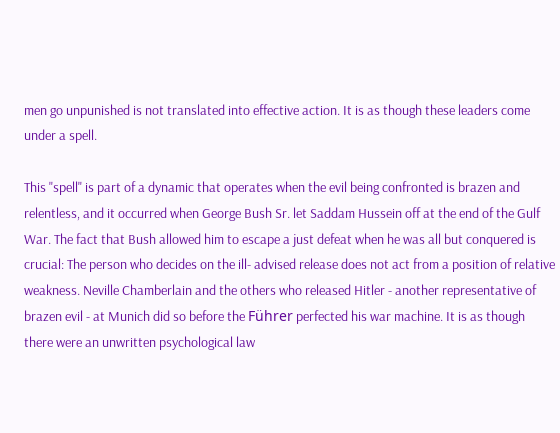men go unpunished is not translated into effective action. It is as though these leaders come under a spell.

This "spell" is part of a dynamic that operates when the evil being confronted is brazen and relentless, and it occurred when George Bush Sr. let Saddam Hussein off at the end of the Gulf War. The fact that Bush allowed him to escape a just defeat when he was all but conquered is crucial: The person who decides on the ill- advised release does not act from a position of relative weakness. Neville Chamberlain and the others who released Hitler - another representative of brazen evil - at Munich did so before the Führer perfected his war machine. It is as though there were an unwritten psychological law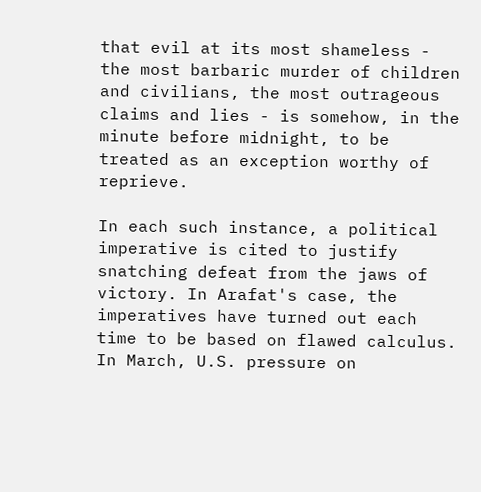that evil at its most shameless - the most barbaric murder of children and civilians, the most outrageous claims and lies - is somehow, in the minute before midnight, to be treated as an exception worthy of reprieve.

In each such instance, a political imperative is cited to justify snatching defeat from the jaws of victory. In Arafat's case, the imperatives have turned out each time to be based on flawed calculus. In March, U.S. pressure on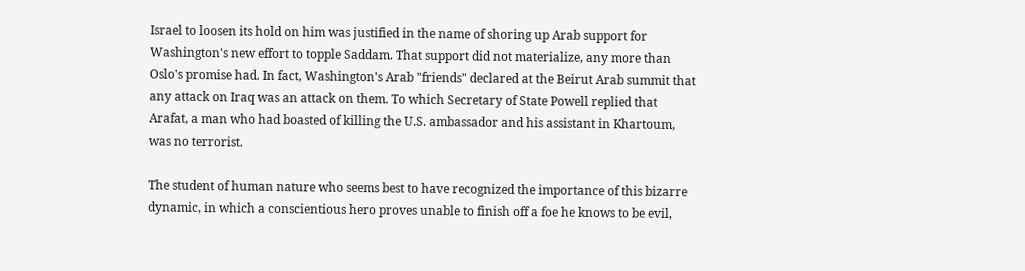Israel to loosen its hold on him was justified in the name of shoring up Arab support for Washington's new effort to topple Saddam. That support did not materialize, any more than Oslo's promise had. In fact, Washington's Arab "friends" declared at the Beirut Arab summit that any attack on Iraq was an attack on them. To which Secretary of State Powell replied that Arafat, a man who had boasted of killing the U.S. ambassador and his assistant in Khartoum, was no terrorist.

The student of human nature who seems best to have recognized the importance of this bizarre dynamic, in which a conscientious hero proves unable to finish off a foe he knows to be evil,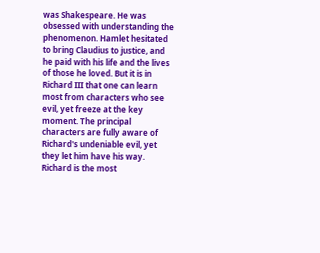was Shakespeare. He was obsessed with understanding the phenomenon. Hamlet hesitated to bring Claudius to justice, and he paid with his life and the lives of those he loved. But it is in Richard III that one can learn most from characters who see evil, yet freeze at the key moment. The principal characters are fully aware of Richard's undeniable evil, yet they let him have his way. Richard is the most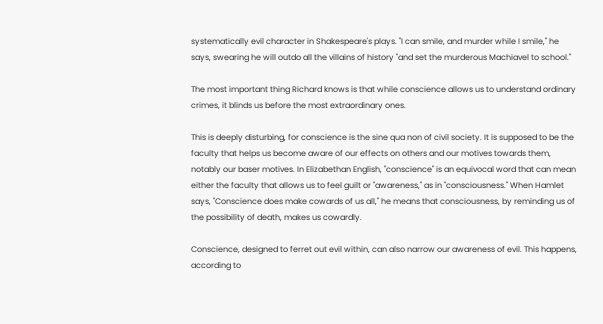systematically evil character in Shakespeare's plays. "I can smile, and murder while I smile," he says, swearing he will outdo all the villains of history "and set the murderous Machiavel to school."

The most important thing Richard knows is that while conscience allows us to understand ordinary crimes, it blinds us before the most extraordinary ones.

This is deeply disturbing, for conscience is the sine qua non of civil society. It is supposed to be the faculty that helps us become aware of our effects on others and our motives towards them, notably our baser motives. In Elizabethan English, "conscience" is an equivocal word that can mean either the faculty that allows us to feel guilt or "awareness," as in "consciousness." When Hamlet says, "Conscience does make cowards of us all," he means that consciousness, by reminding us of the possibility of death, makes us cowardly.

Conscience, designed to ferret out evil within, can also narrow our awareness of evil. This happens, according to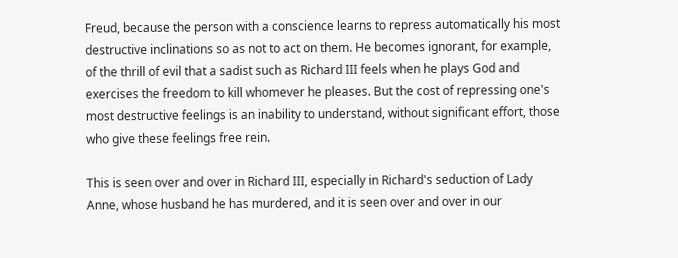Freud, because the person with a conscience learns to repress automatically his most destructive inclinations so as not to act on them. He becomes ignorant, for example, of the thrill of evil that a sadist such as Richard III feels when he plays God and exercises the freedom to kill whomever he pleases. But the cost of repressing one's most destructive feelings is an inability to understand, without significant effort, those who give these feelings free rein.

This is seen over and over in Richard III, especially in Richard's seduction of Lady Anne, whose husband he has murdered, and it is seen over and over in our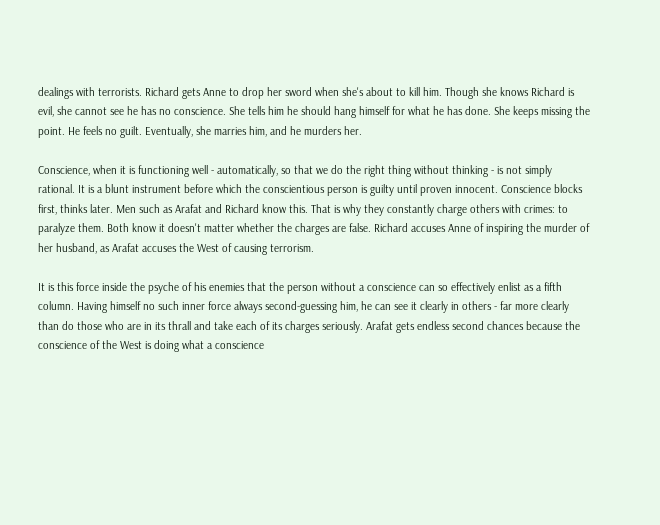dealings with terrorists. Richard gets Anne to drop her sword when she's about to kill him. Though she knows Richard is evil, she cannot see he has no conscience. She tells him he should hang himself for what he has done. She keeps missing the point. He feels no guilt. Eventually, she marries him, and he murders her.

Conscience, when it is functioning well - automatically, so that we do the right thing without thinking - is not simply rational. It is a blunt instrument before which the conscientious person is guilty until proven innocent. Conscience blocks first, thinks later. Men such as Arafat and Richard know this. That is why they constantly charge others with crimes: to paralyze them. Both know it doesn't matter whether the charges are false. Richard accuses Anne of inspiring the murder of her husband, as Arafat accuses the West of causing terrorism.

It is this force inside the psyche of his enemies that the person without a conscience can so effectively enlist as a fifth column. Having himself no such inner force always second-guessing him, he can see it clearly in others - far more clearly than do those who are in its thrall and take each of its charges seriously. Arafat gets endless second chances because the conscience of the West is doing what a conscience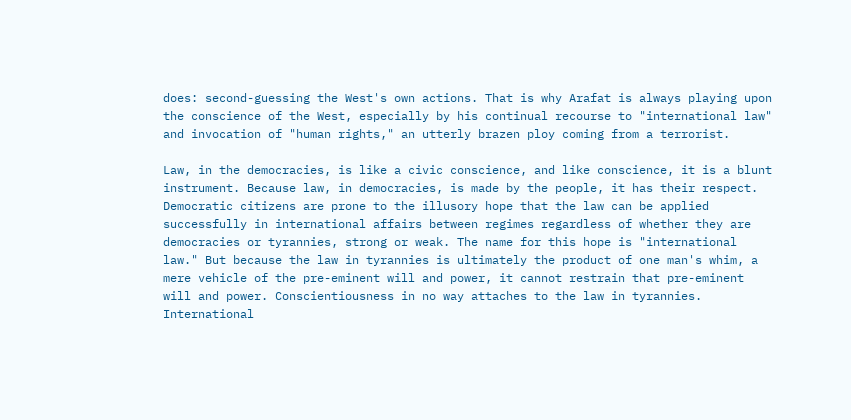does: second-guessing the West's own actions. That is why Arafat is always playing upon the conscience of the West, especially by his continual recourse to "international law" and invocation of "human rights," an utterly brazen ploy coming from a terrorist.

Law, in the democracies, is like a civic conscience, and like conscience, it is a blunt instrument. Because law, in democracies, is made by the people, it has their respect. Democratic citizens are prone to the illusory hope that the law can be applied successfully in international affairs between regimes regardless of whether they are democracies or tyrannies, strong or weak. The name for this hope is "international law." But because the law in tyrannies is ultimately the product of one man's whim, a mere vehicle of the pre-eminent will and power, it cannot restrain that pre-eminent will and power. Conscientiousness in no way attaches to the law in tyrannies. International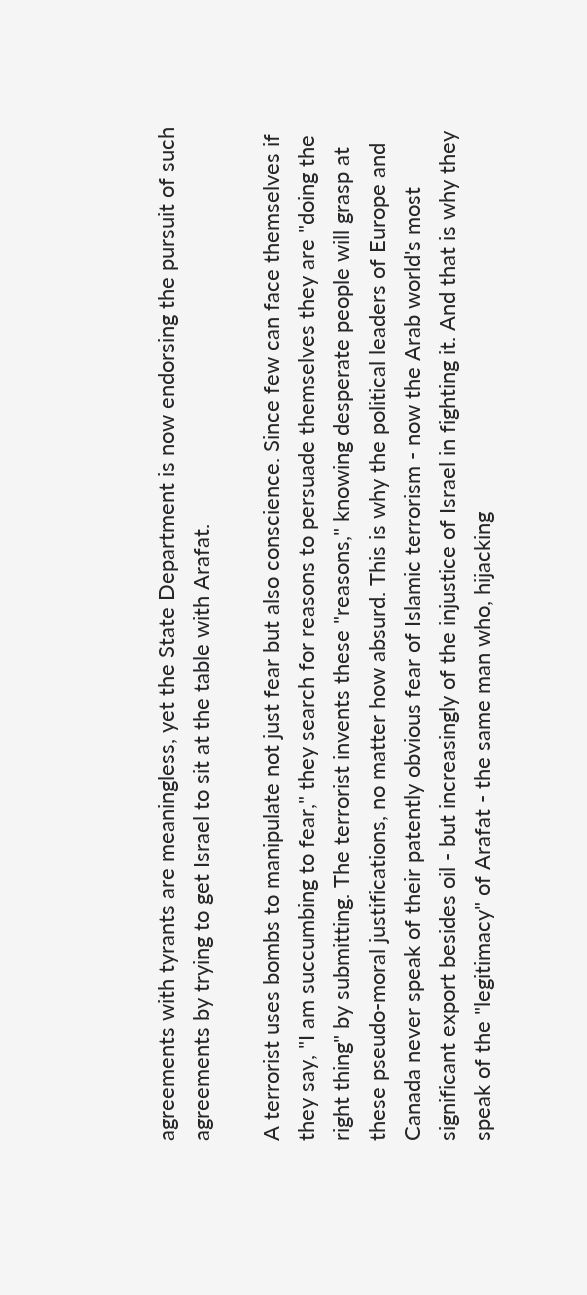agreements with tyrants are meaningless, yet the State Department is now endorsing the pursuit of such agreements by trying to get Israel to sit at the table with Arafat.

A terrorist uses bombs to manipulate not just fear but also conscience. Since few can face themselves if they say, "I am succumbing to fear," they search for reasons to persuade themselves they are "doing the right thing" by submitting. The terrorist invents these "reasons," knowing desperate people will grasp at these pseudo-moral justifications, no matter how absurd. This is why the political leaders of Europe and Canada never speak of their patently obvious fear of Islamic terrorism - now the Arab world's most significant export besides oil - but increasingly of the injustice of Israel in fighting it. And that is why they speak of the "legitimacy" of Arafat - the same man who, hijacking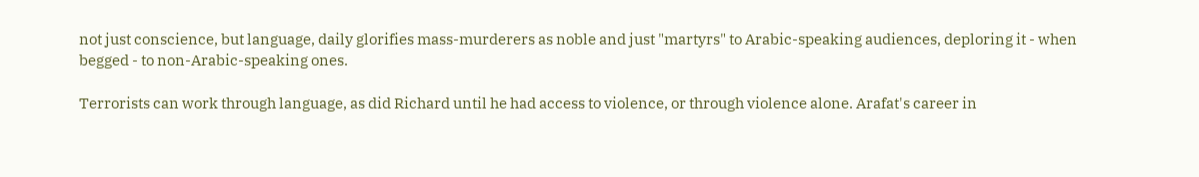not just conscience, but language, daily glorifies mass-murderers as noble and just "martyrs" to Arabic-speaking audiences, deploring it - when begged - to non-Arabic-speaking ones.

Terrorists can work through language, as did Richard until he had access to violence, or through violence alone. Arafat's career in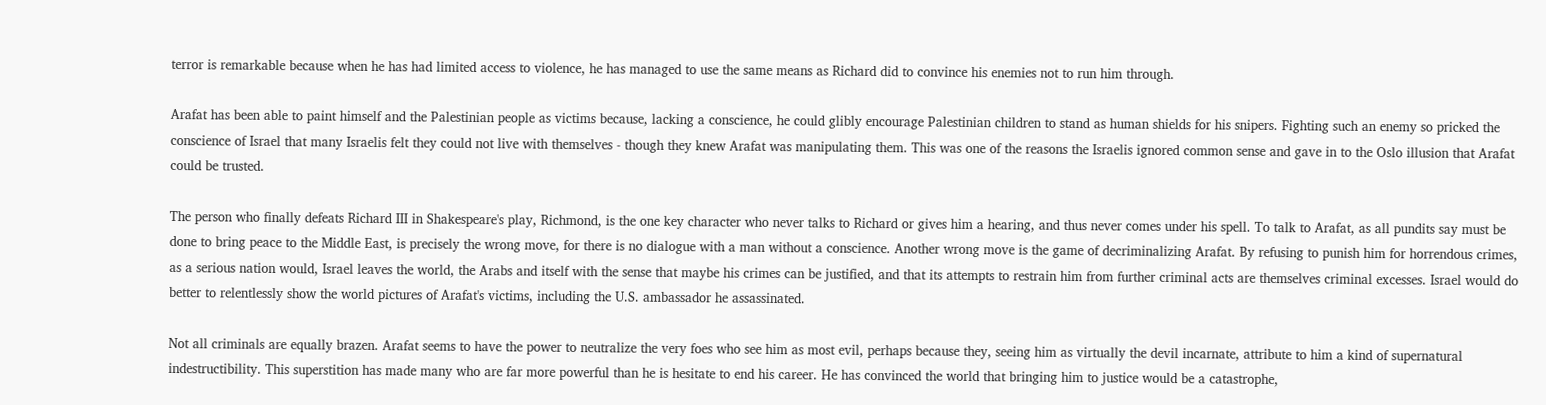terror is remarkable because when he has had limited access to violence, he has managed to use the same means as Richard did to convince his enemies not to run him through.

Arafat has been able to paint himself and the Palestinian people as victims because, lacking a conscience, he could glibly encourage Palestinian children to stand as human shields for his snipers. Fighting such an enemy so pricked the conscience of Israel that many Israelis felt they could not live with themselves - though they knew Arafat was manipulating them. This was one of the reasons the Israelis ignored common sense and gave in to the Oslo illusion that Arafat could be trusted.

The person who finally defeats Richard III in Shakespeare's play, Richmond, is the one key character who never talks to Richard or gives him a hearing, and thus never comes under his spell. To talk to Arafat, as all pundits say must be done to bring peace to the Middle East, is precisely the wrong move, for there is no dialogue with a man without a conscience. Another wrong move is the game of decriminalizing Arafat. By refusing to punish him for horrendous crimes, as a serious nation would, Israel leaves the world, the Arabs and itself with the sense that maybe his crimes can be justified, and that its attempts to restrain him from further criminal acts are themselves criminal excesses. Israel would do better to relentlessly show the world pictures of Arafat's victims, including the U.S. ambassador he assassinated.

Not all criminals are equally brazen. Arafat seems to have the power to neutralize the very foes who see him as most evil, perhaps because they, seeing him as virtually the devil incarnate, attribute to him a kind of supernatural indestructibility. This superstition has made many who are far more powerful than he is hesitate to end his career. He has convinced the world that bringing him to justice would be a catastrophe,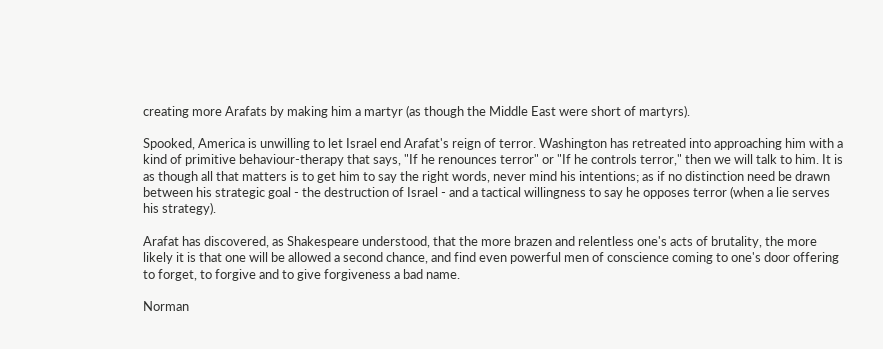creating more Arafats by making him a martyr (as though the Middle East were short of martyrs).

Spooked, America is unwilling to let Israel end Arafat's reign of terror. Washington has retreated into approaching him with a kind of primitive behaviour-therapy that says, "If he renounces terror" or "If he controls terror," then we will talk to him. It is as though all that matters is to get him to say the right words, never mind his intentions; as if no distinction need be drawn between his strategic goal - the destruction of Israel - and a tactical willingness to say he opposes terror (when a lie serves his strategy).

Arafat has discovered, as Shakespeare understood, that the more brazen and relentless one's acts of brutality, the more likely it is that one will be allowed a second chance, and find even powerful men of conscience coming to one's door offering to forget, to forgive and to give forgiveness a bad name.

Norman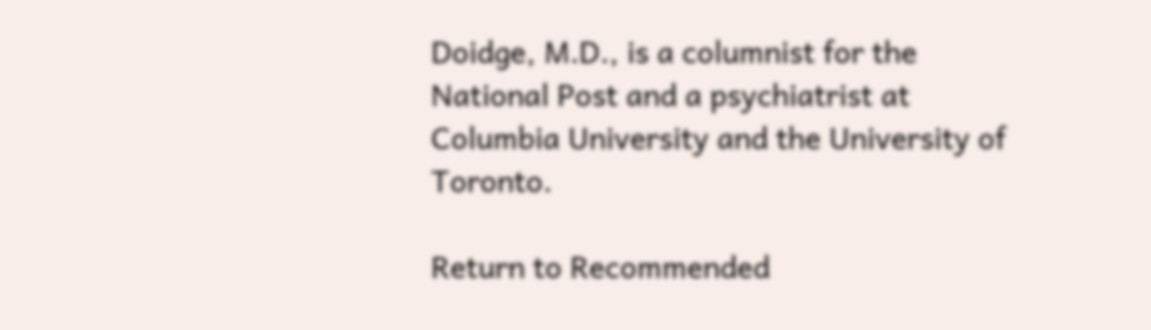Doidge, M.D., is a columnist for the National Post and a psychiatrist at Columbia University and the University of Toronto.

Return to Recommended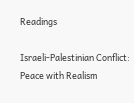Readings

Israeli-Palestinian Conflict:
Peace with Realism